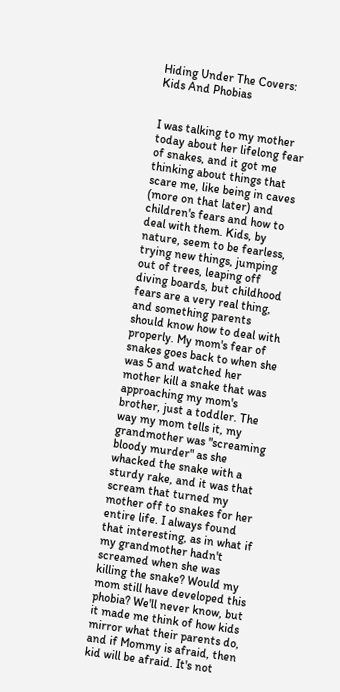Hiding Under The Covers: Kids And Phobias


I was talking to my mother today about her lifelong fear of snakes, and it got me thinking about things that scare me, like being in caves (more on that later) and children's fears and how to deal with them. Kids, by nature, seem to be fearless, trying new things, jumping out of trees, leaping off diving boards, but childhood fears are a very real thing, and something parents should know how to deal with properly. My mom's fear of snakes goes back to when she was 5 and watched her mother kill a snake that was approaching my mom's brother, just a toddler. The way my mom tells it, my grandmother was "screaming bloody murder" as she whacked the snake with a sturdy rake, and it was that scream that turned my mother off to snakes for her entire life. I always found that interesting, as in what if my grandmother hadn't screamed when she was killing the snake? Would my mom still have developed this phobia? We'll never know, but it made me think of how kids mirror what their parents do, and if Mommy is afraid, then kid will be afraid. It's not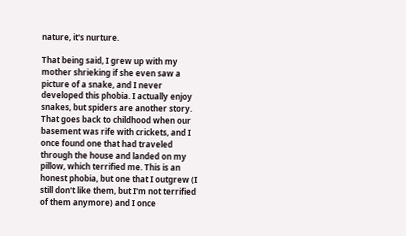nature, it's nurture.

That being said, I grew up with my mother shrieking if she even saw a picture of a snake, and I never developed this phobia. I actually enjoy snakes, but spiders are another story. That goes back to childhood when our basement was rife with crickets, and I once found one that had traveled through the house and landed on my pillow, which terrified me. This is an honest phobia, but one that I outgrew (I still don't like them, but I'm not terrified of them anymore) and I once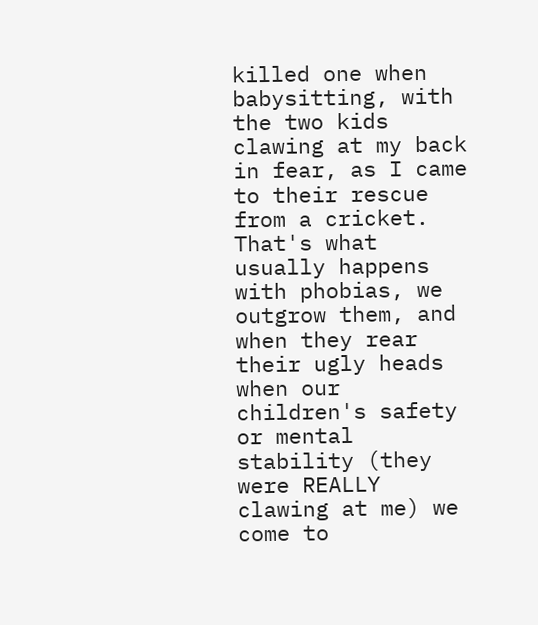killed one when babysitting, with the two kids clawing at my back in fear, as I came to their rescue from a cricket. That's what usually happens with phobias, we outgrow them, and when they rear their ugly heads when our children's safety or mental stability (they were REALLY clawing at me) we come to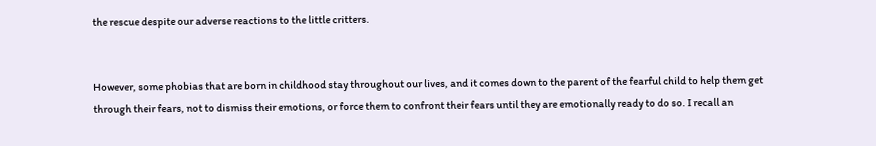the rescue despite our adverse reactions to the little critters.


However, some phobias that are born in childhood stay throughout our lives, and it comes down to the parent of the fearful child to help them get through their fears, not to dismiss their emotions, or force them to confront their fears until they are emotionally ready to do so. I recall an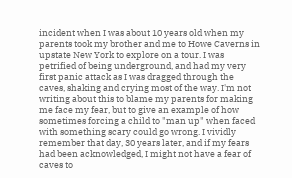incident when I was about 10 years old when my parents took my brother and me to Howe Caverns in upstate New York to explore on a tour. I was petrified of being underground, and had my very first panic attack as I was dragged through the caves, shaking and crying most of the way. I'm not writing about this to blame my parents for making me face my fear, but to give an example of how sometimes forcing a child to "man up" when faced with something scary could go wrong. I vividly remember that day, 30 years later, and if my fears had been acknowledged, I might not have a fear of caves to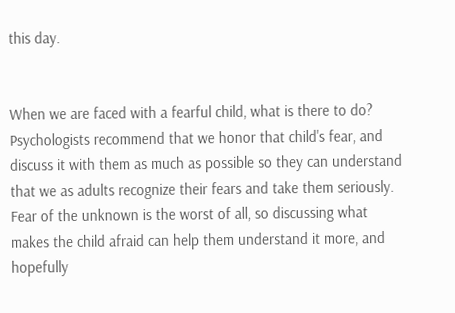this day.


When we are faced with a fearful child, what is there to do? Psychologists recommend that we honor that child's fear, and discuss it with them as much as possible so they can understand that we as adults recognize their fears and take them seriously. Fear of the unknown is the worst of all, so discussing what makes the child afraid can help them understand it more, and hopefully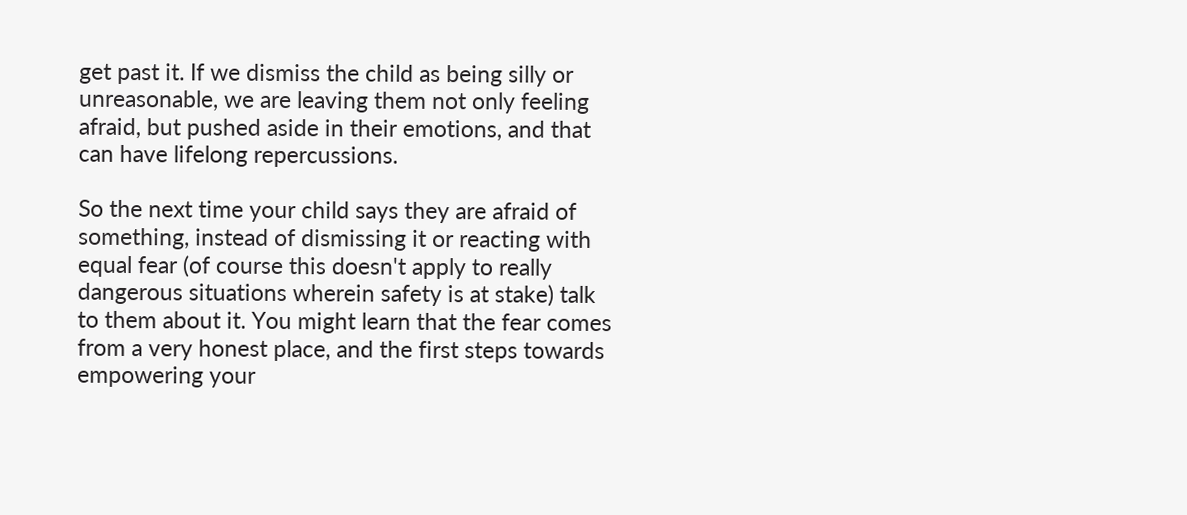get past it. If we dismiss the child as being silly or unreasonable, we are leaving them not only feeling afraid, but pushed aside in their emotions, and that can have lifelong repercussions.

So the next time your child says they are afraid of something, instead of dismissing it or reacting with equal fear (of course this doesn't apply to really dangerous situations wherein safety is at stake) talk to them about it. You might learn that the fear comes from a very honest place, and the first steps towards empowering your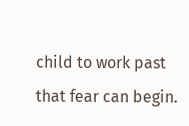child to work past that fear can begin.